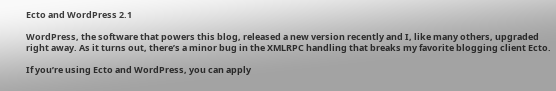Ecto and WordPress 2.1

WordPress, the software that powers this blog, released a new version recently and I, like many others, upgraded right away. As it turns out, there’s a minor bug in the XMLRPC handling that breaks my favorite blogging client Ecto.

If you’re using Ecto and WordPress, you can apply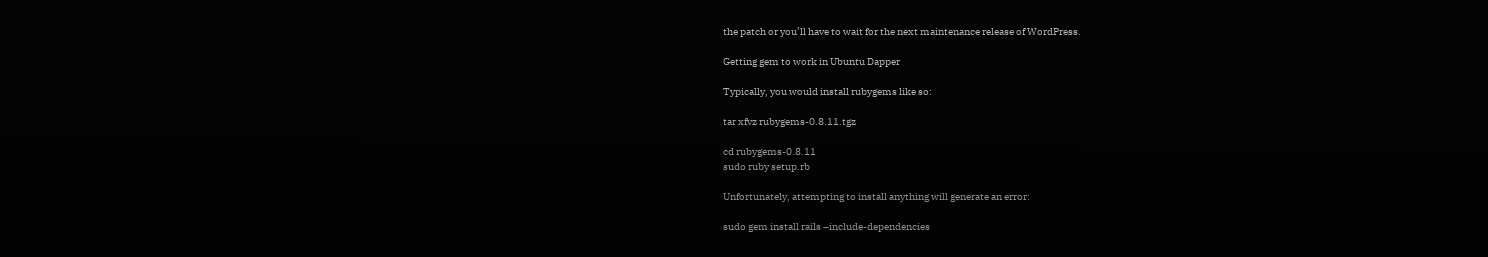the patch or you’ll have to wait for the next maintenance release of WordPress.

Getting gem to work in Ubuntu Dapper

Typically, you would install rubygems like so:

tar xfvz rubygems-0.8.11.tgz

cd rubygems-0.8.11
sudo ruby setup.rb

Unfortunately, attempting to install anything will generate an error:

sudo gem install rails –include-dependencies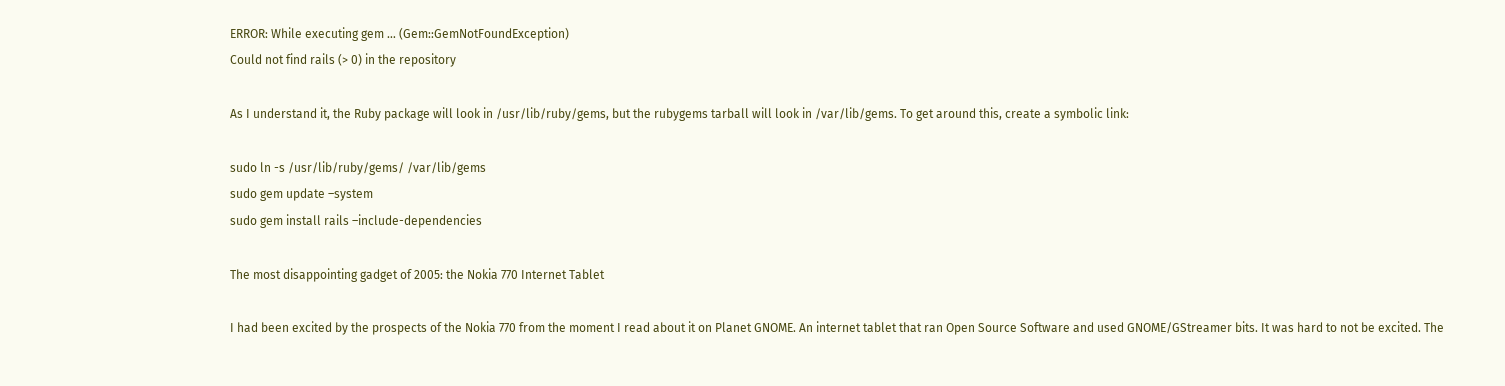ERROR: While executing gem … (Gem::GemNotFoundException)
Could not find rails (> 0) in the repository

As I understand it, the Ruby package will look in /usr/lib/ruby/gems, but the rubygems tarball will look in /var/lib/gems. To get around this, create a symbolic link:

sudo ln -s /usr/lib/ruby/gems/ /var/lib/gems
sudo gem update –system
sudo gem install rails –include-dependencies

The most disappointing gadget of 2005: the Nokia 770 Internet Tablet

I had been excited by the prospects of the Nokia 770 from the moment I read about it on Planet GNOME. An internet tablet that ran Open Source Software and used GNOME/GStreamer bits. It was hard to not be excited. The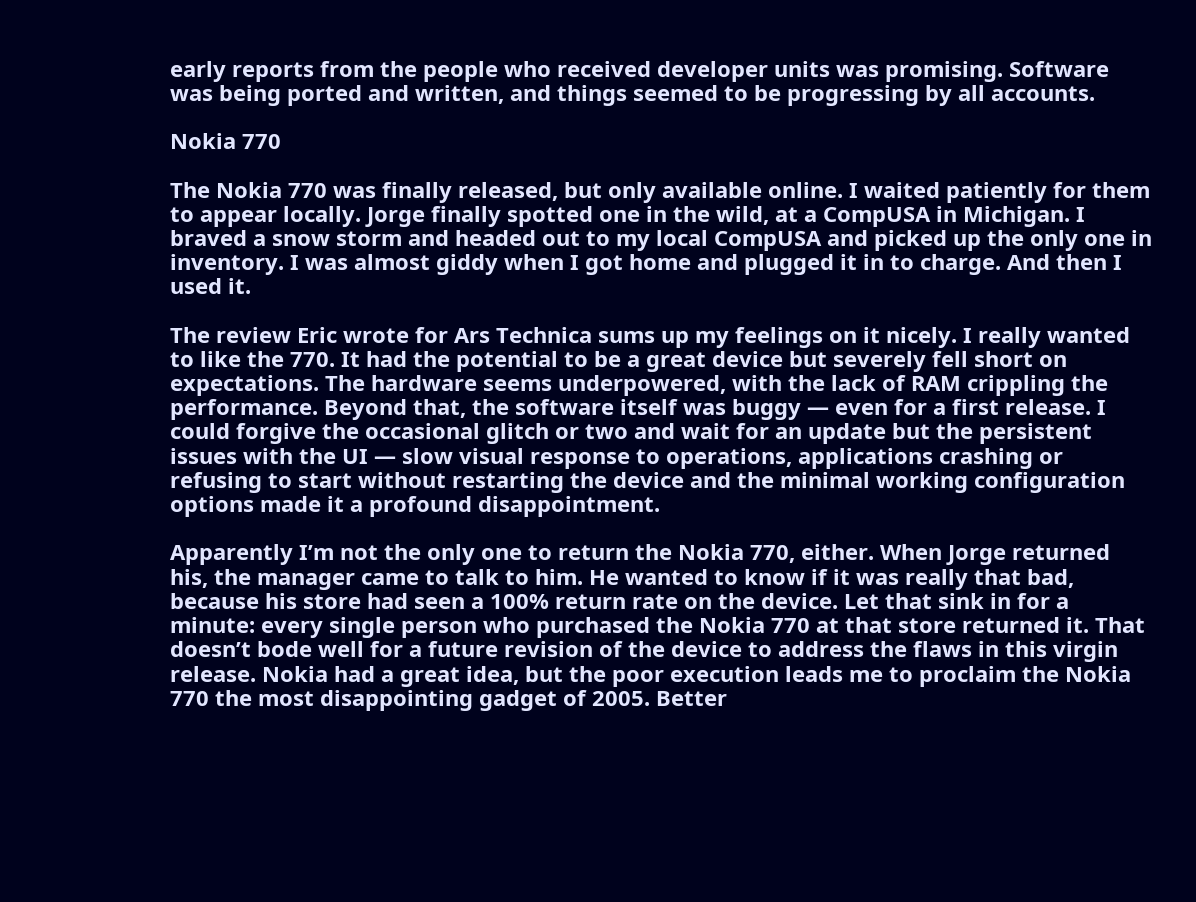early reports from the people who received developer units was promising. Software was being ported and written, and things seemed to be progressing by all accounts.

Nokia 770

The Nokia 770 was finally released, but only available online. I waited patiently for them to appear locally. Jorge finally spotted one in the wild, at a CompUSA in Michigan. I braved a snow storm and headed out to my local CompUSA and picked up the only one in inventory. I was almost giddy when I got home and plugged it in to charge. And then I used it.

The review Eric wrote for Ars Technica sums up my feelings on it nicely. I really wanted to like the 770. It had the potential to be a great device but severely fell short on expectations. The hardware seems underpowered, with the lack of RAM crippling the performance. Beyond that, the software itself was buggy — even for a first release. I could forgive the occasional glitch or two and wait for an update but the persistent issues with the UI — slow visual response to operations, applications crashing or refusing to start without restarting the device and the minimal working configuration options made it a profound disappointment.

Apparently I’m not the only one to return the Nokia 770, either. When Jorge returned his, the manager came to talk to him. He wanted to know if it was really that bad, because his store had seen a 100% return rate on the device. Let that sink in for a minute: every single person who purchased the Nokia 770 at that store returned it. That doesn’t bode well for a future revision of the device to address the flaws in this virgin release. Nokia had a great idea, but the poor execution leads me to proclaim the Nokia 770 the most disappointing gadget of 2005. Better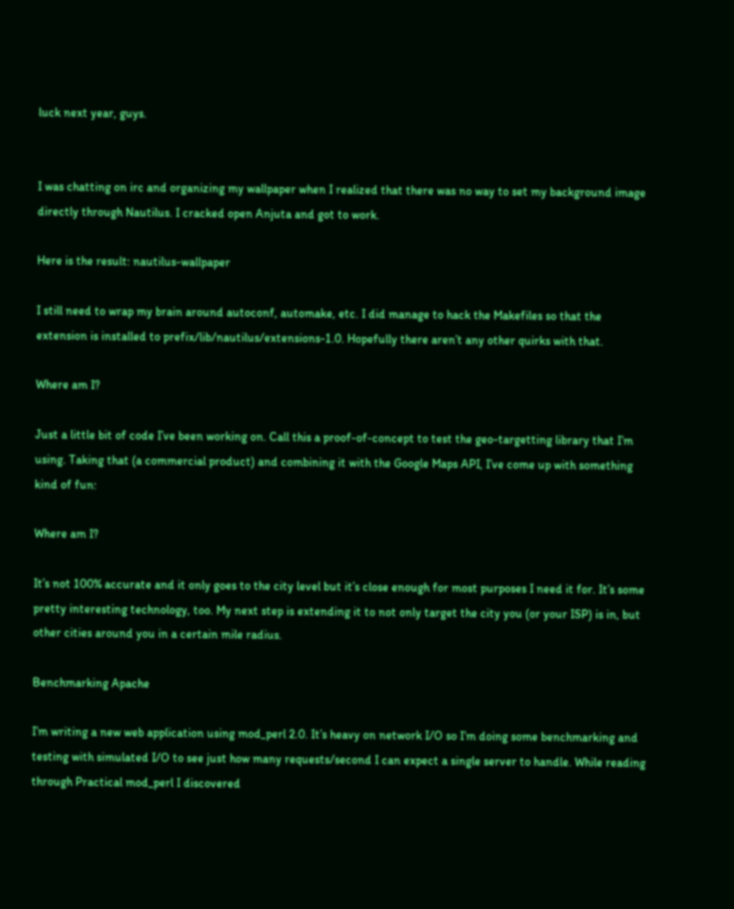luck next year, guys.


I was chatting on irc and organizing my wallpaper when I realized that there was no way to set my background image directly through Nautilus. I cracked open Anjuta and got to work.

Here is the result: nautilus-wallpaper

I still need to wrap my brain around autoconf, automake, etc. I did manage to hack the Makefiles so that the extension is installed to prefix/lib/nautilus/extensions-1.0. Hopefully there aren’t any other quirks with that.

Where am I?

Just a little bit of code I’ve been working on. Call this a proof-of-concept to test the geo-targetting library that I’m using. Taking that (a commercial product) and combining it with the Google Maps API, I’ve come up with something kind of fun:

Where am I?

It’s not 100% accurate and it only goes to the city level but it’s close enough for most purposes I need it for. It’s some pretty interesting technology, too. My next step is extending it to not only target the city you (or your ISP) is in, but other cities around you in a certain mile radius.

Benchmarking Apache

I’m writing a new web application using mod_perl 2.0. It’s heavy on network I/O so I’m doing some benchmarking and testing with simulated I/O to see just how many requests/second I can expect a single server to handle. While reading through Practical mod_perl I discovered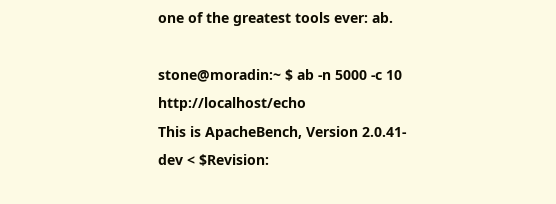one of the greatest tools ever: ab.

stone@moradin:~ $ ab -n 5000 -c 10 http://localhost/echo
This is ApacheBench, Version 2.0.41-dev < $Revision: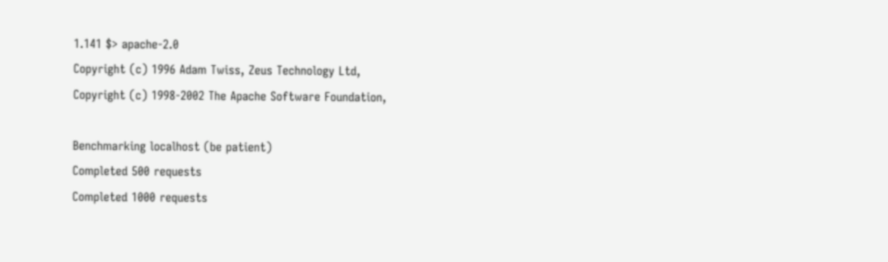1.141 $> apache-2.0
Copyright (c) 1996 Adam Twiss, Zeus Technology Ltd,
Copyright (c) 1998-2002 The Apache Software Foundation,

Benchmarking localhost (be patient)
Completed 500 requests
Completed 1000 requests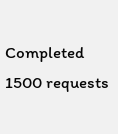Completed 1500 requests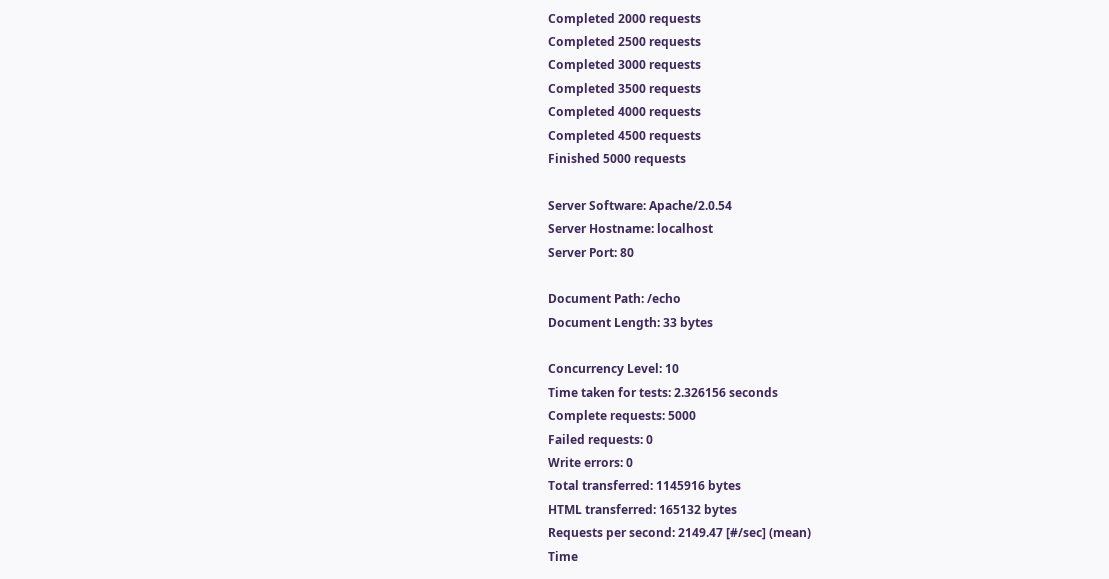Completed 2000 requests
Completed 2500 requests
Completed 3000 requests
Completed 3500 requests
Completed 4000 requests
Completed 4500 requests
Finished 5000 requests

Server Software: Apache/2.0.54
Server Hostname: localhost
Server Port: 80

Document Path: /echo
Document Length: 33 bytes

Concurrency Level: 10
Time taken for tests: 2.326156 seconds
Complete requests: 5000
Failed requests: 0
Write errors: 0
Total transferred: 1145916 bytes
HTML transferred: 165132 bytes
Requests per second: 2149.47 [#/sec] (mean)
Time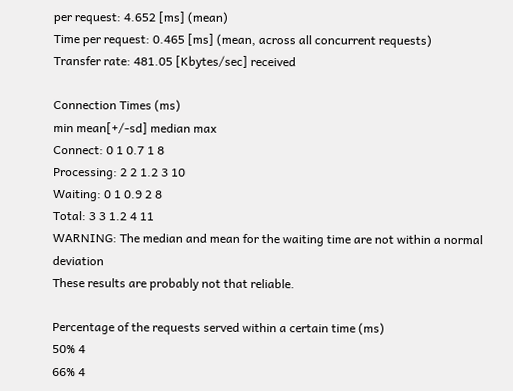per request: 4.652 [ms] (mean)
Time per request: 0.465 [ms] (mean, across all concurrent requests)
Transfer rate: 481.05 [Kbytes/sec] received

Connection Times (ms)
min mean[+/-sd] median max
Connect: 0 1 0.7 1 8
Processing: 2 2 1.2 3 10
Waiting: 0 1 0.9 2 8
Total: 3 3 1.2 4 11
WARNING: The median and mean for the waiting time are not within a normal deviation
These results are probably not that reliable.

Percentage of the requests served within a certain time (ms)
50% 4
66% 4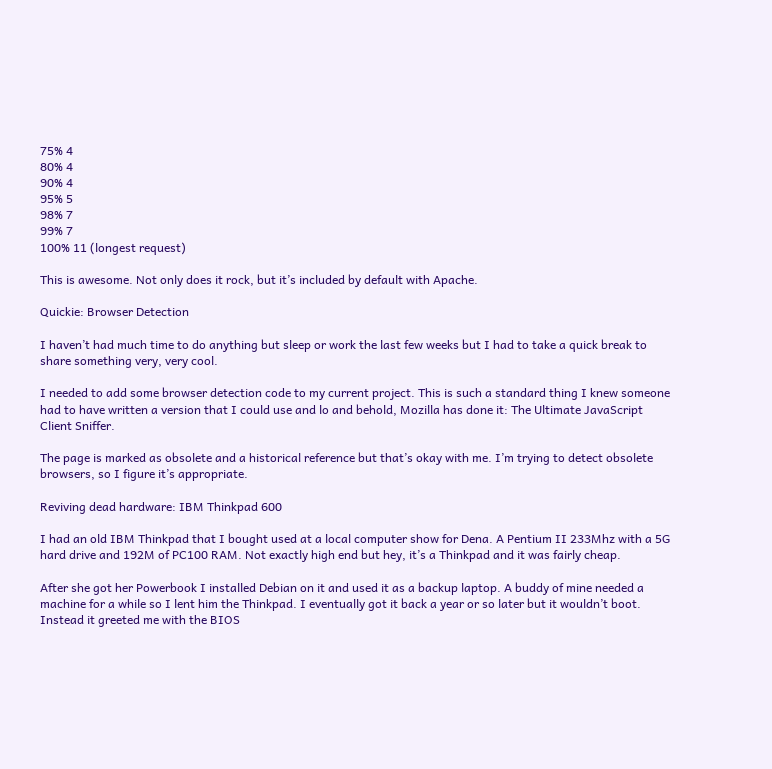75% 4
80% 4
90% 4
95% 5
98% 7
99% 7
100% 11 (longest request)

This is awesome. Not only does it rock, but it’s included by default with Apache.

Quickie: Browser Detection

I haven’t had much time to do anything but sleep or work the last few weeks but I had to take a quick break to share something very, very cool.

I needed to add some browser detection code to my current project. This is such a standard thing I knew someone had to have written a version that I could use and lo and behold, Mozilla has done it: The Ultimate JavaScript Client Sniffer.

The page is marked as obsolete and a historical reference but that’s okay with me. I’m trying to detect obsolete browsers, so I figure it’s appropriate.

Reviving dead hardware: IBM Thinkpad 600

I had an old IBM Thinkpad that I bought used at a local computer show for Dena. A Pentium II 233Mhz with a 5G hard drive and 192M of PC100 RAM. Not exactly high end but hey, it’s a Thinkpad and it was fairly cheap.

After she got her Powerbook I installed Debian on it and used it as a backup laptop. A buddy of mine needed a machine for a while so I lent him the Thinkpad. I eventually got it back a year or so later but it wouldn’t boot. Instead it greeted me with the BIOS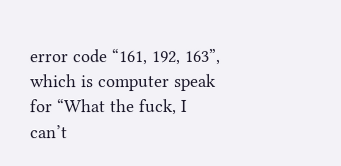error code “161, 192, 163”, which is computer speak for “What the fuck, I can’t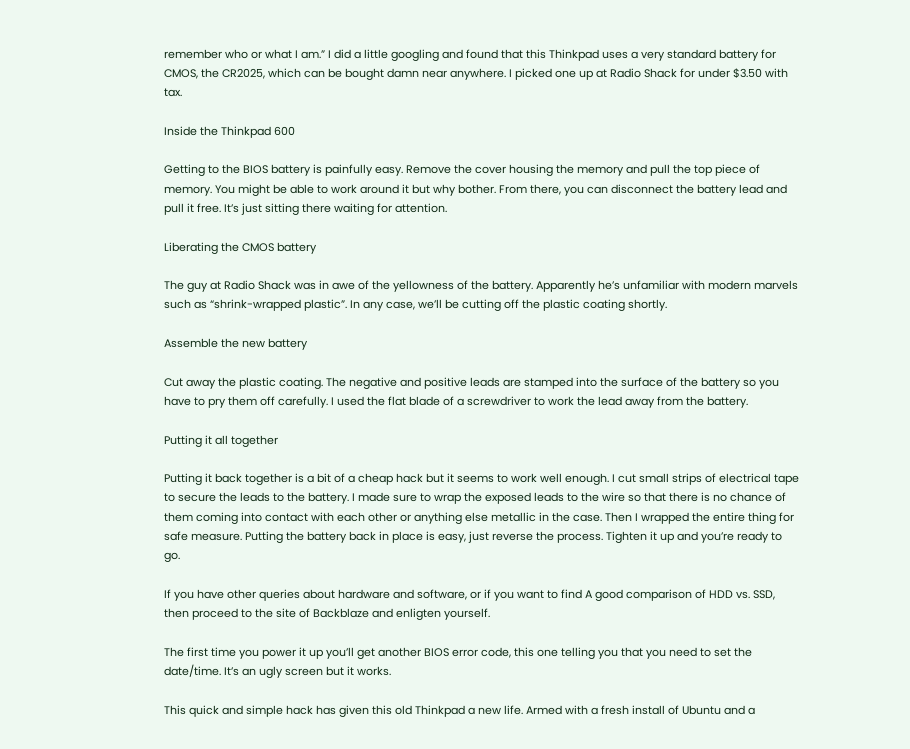remember who or what I am.” I did a little googling and found that this Thinkpad uses a very standard battery for CMOS, the CR2025, which can be bought damn near anywhere. I picked one up at Radio Shack for under $3.50 with tax.

Inside the Thinkpad 600

Getting to the BIOS battery is painfully easy. Remove the cover housing the memory and pull the top piece of memory. You might be able to work around it but why bother. From there, you can disconnect the battery lead and pull it free. It’s just sitting there waiting for attention.

Liberating the CMOS battery

The guy at Radio Shack was in awe of the yellowness of the battery. Apparently he’s unfamiliar with modern marvels such as “shrink-wrapped plastic”. In any case, we’ll be cutting off the plastic coating shortly.

Assemble the new battery

Cut away the plastic coating. The negative and positive leads are stamped into the surface of the battery so you have to pry them off carefully. I used the flat blade of a screwdriver to work the lead away from the battery.

Putting it all together

Putting it back together is a bit of a cheap hack but it seems to work well enough. I cut small strips of electrical tape to secure the leads to the battery. I made sure to wrap the exposed leads to the wire so that there is no chance of them coming into contact with each other or anything else metallic in the case. Then I wrapped the entire thing for safe measure. Putting the battery back in place is easy, just reverse the process. Tighten it up and you’re ready to go.

If you have other queries about hardware and software, or if you want to find A good comparison of HDD vs. SSD, then proceed to the site of Backblaze and enligten yourself.

The first time you power it up you’ll get another BIOS error code, this one telling you that you need to set the date/time. It’s an ugly screen but it works.

This quick and simple hack has given this old Thinkpad a new life. Armed with a fresh install of Ubuntu and a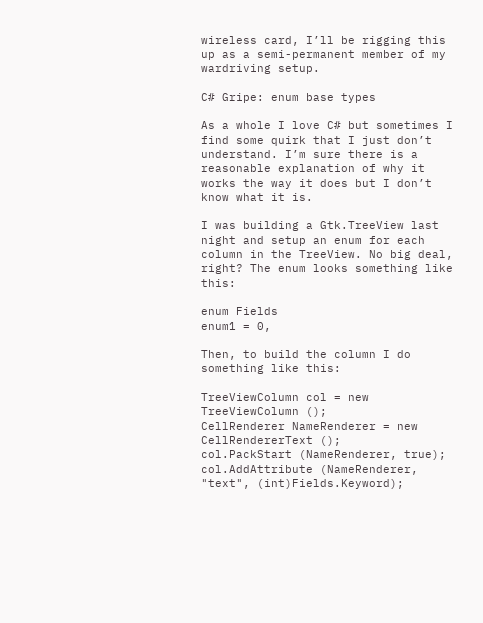wireless card, I’ll be rigging this up as a semi-permanent member of my wardriving setup.

C# Gripe: enum base types

As a whole I love C# but sometimes I find some quirk that I just don’t understand. I’m sure there is a reasonable explanation of why it works the way it does but I don’t know what it is.

I was building a Gtk.TreeView last night and setup an enum for each column in the TreeView. No big deal, right? The enum looks something like this:

enum Fields
enum1 = 0,

Then, to build the column I do something like this:

TreeViewColumn col = new TreeViewColumn ();
CellRenderer NameRenderer = new CellRendererText ();
col.PackStart (NameRenderer, true);
col.AddAttribute (NameRenderer, "text", (int)Fields.Keyword);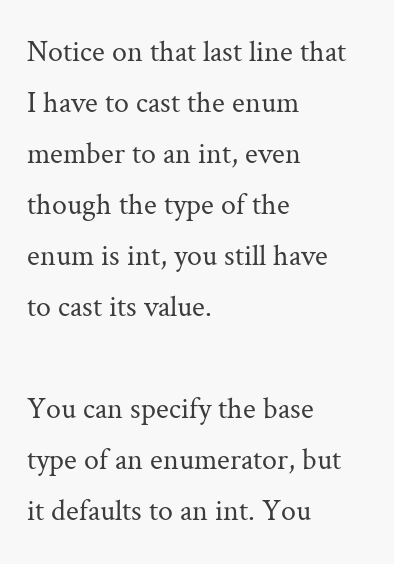Notice on that last line that I have to cast the enum member to an int, even though the type of the enum is int, you still have to cast its value.

You can specify the base type of an enumerator, but it defaults to an int. You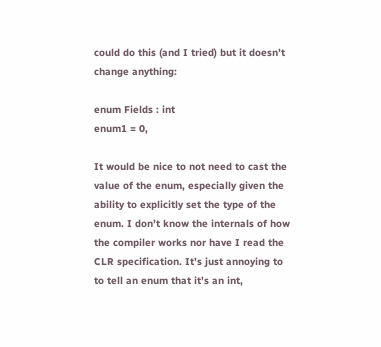could do this (and I tried) but it doesn’t change anything:

enum Fields : int
enum1 = 0,

It would be nice to not need to cast the value of the enum, especially given the ability to explicitly set the type of the enum. I don’t know the internals of how the compiler works nor have I read the CLR specification. It’s just annoying to to tell an enum that it’s an int,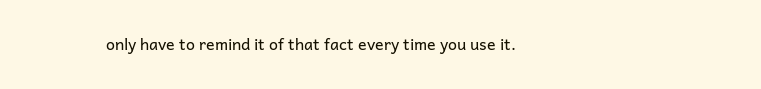only have to remind it of that fact every time you use it.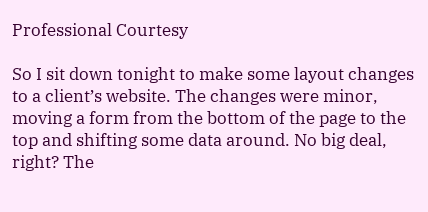Professional Courtesy

So I sit down tonight to make some layout changes to a client’s website. The changes were minor, moving a form from the bottom of the page to the top and shifting some data around. No big deal, right? The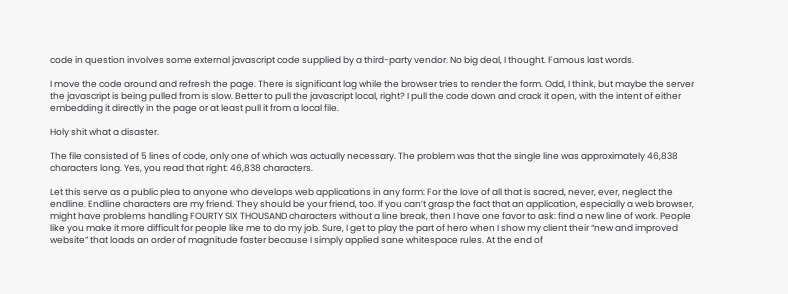code in question involves some external javascript code supplied by a third-party vendor. No big deal, I thought. Famous last words.

I move the code around and refresh the page. There is significant lag while the browser tries to render the form. Odd, I think, but maybe the server the javascript is being pulled from is slow. Better to pull the javascript local, right? I pull the code down and crack it open, with the intent of either embedding it directly in the page or at least pull it from a local file.

Holy shit what a disaster.

The file consisted of 5 lines of code, only one of which was actually necessary. The problem was that the single line was approximately 46,838 characters long. Yes, you read that right: 46,838 characters.

Let this serve as a public plea to anyone who develops web applications in any form: For the love of all that is sacred, never, ever, neglect the endline. Endline characters are my friend. They should be your friend, too. If you can’t grasp the fact that an application, especially a web browser, might have problems handling FOURTY SIX THOUSAND characters without a line break, then I have one favor to ask: find a new line of work. People like you make it more difficult for people like me to do my job. Sure, I get to play the part of hero when I show my client their “new and improved website” that loads an order of magnitude faster because I simply applied sane whitespace rules. At the end of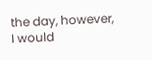the day, however, I would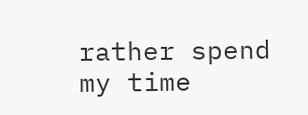rather spend my time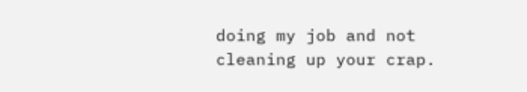doing my job and not cleaning up your crap.